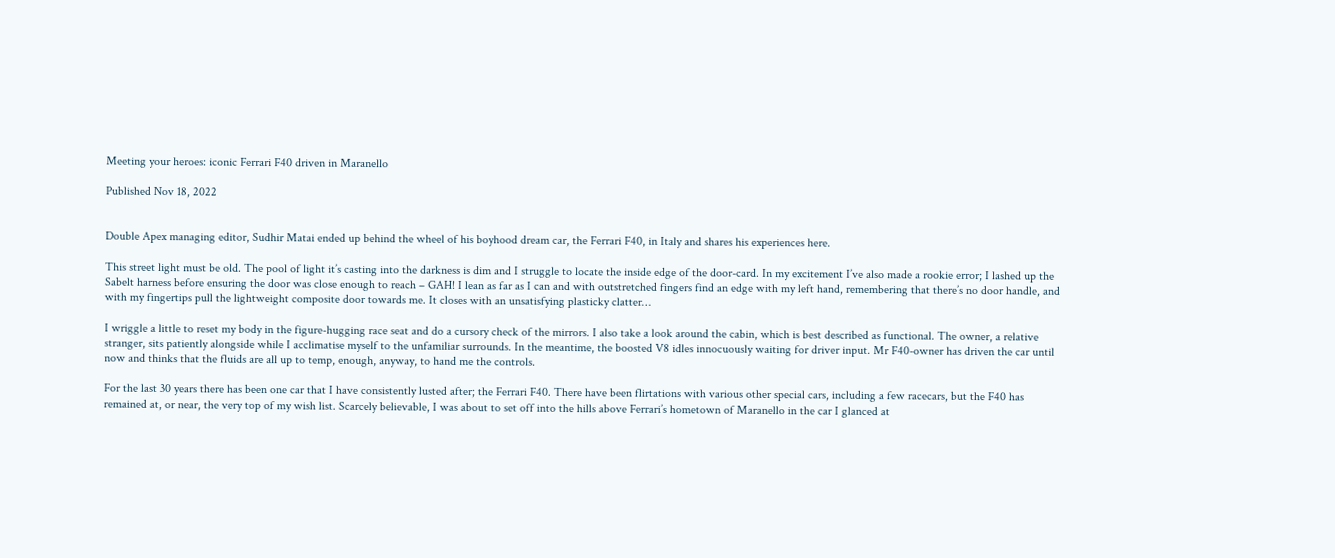Meeting your heroes: iconic Ferrari F40 driven in Maranello

Published Nov 18, 2022


Double Apex managing editor, Sudhir Matai ended up behind the wheel of his boyhood dream car, the Ferrari F40, in Italy and shares his experiences here.

This street light must be old. The pool of light it’s casting into the darkness is dim and I struggle to locate the inside edge of the door-card. In my excitement I’ve also made a rookie error; I lashed up the Sabelt harness before ensuring the door was close enough to reach – GAH! I lean as far as I can and with outstretched fingers find an edge with my left hand, remembering that there’s no door handle, and with my fingertips pull the lightweight composite door towards me. It closes with an unsatisfying plasticky clatter…

I wriggle a little to reset my body in the figure-hugging race seat and do a cursory check of the mirrors. I also take a look around the cabin, which is best described as functional. The owner, a relative stranger, sits patiently alongside while I acclimatise myself to the unfamiliar surrounds. In the meantime, the boosted V8 idles innocuously waiting for driver input. Mr F40-owner has driven the car until now and thinks that the fluids are all up to temp, enough, anyway, to hand me the controls.

For the last 30 years there has been one car that I have consistently lusted after; the Ferrari F40. There have been flirtations with various other special cars, including a few racecars, but the F40 has remained at, or near, the very top of my wish list. Scarcely believable, I was about to set off into the hills above Ferrari’s hometown of Maranello in the car I glanced at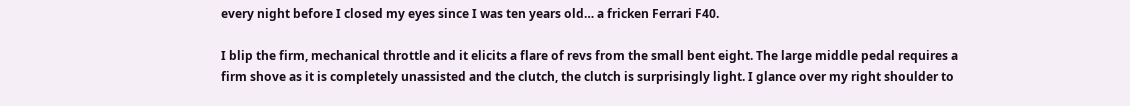every night before I closed my eyes since I was ten years old… a fricken Ferrari F40.

I blip the firm, mechanical throttle and it elicits a flare of revs from the small bent eight. The large middle pedal requires a firm shove as it is completely unassisted and the clutch, the clutch is surprisingly light. I glance over my right shoulder to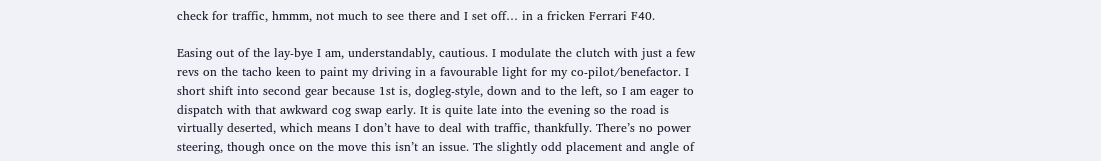check for traffic, hmmm, not much to see there and I set off… in a fricken Ferrari F40.

Easing out of the lay-bye I am, understandably, cautious. I modulate the clutch with just a few revs on the tacho keen to paint my driving in a favourable light for my co-pilot/benefactor. I short shift into second gear because 1st is, dogleg-style, down and to the left, so I am eager to dispatch with that awkward cog swap early. It is quite late into the evening so the road is virtually deserted, which means I don’t have to deal with traffic, thankfully. There’s no power steering, though once on the move this isn’t an issue. The slightly odd placement and angle of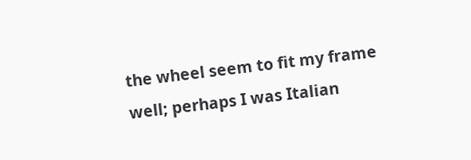the wheel seem to fit my frame well; perhaps I was Italian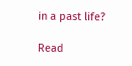in a past life?

Read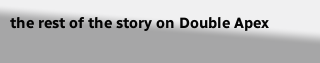the rest of the story on Double Apex